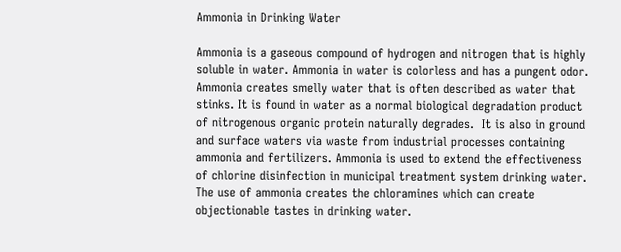Ammonia in Drinking Water

Ammonia is a gaseous compound of hydrogen and nitrogen that is highly soluble in water. Ammonia in water is colorless and has a pungent odor. Ammonia creates smelly water that is often described as water that stinks. It is found in water as a normal biological degradation product of nitrogenous organic protein naturally degrades.  It is also in ground and surface waters via waste from industrial processes containing ammonia and fertilizers. Ammonia is used to extend the effectiveness of chlorine disinfection in municipal treatment system drinking water. The use of ammonia creates the chloramines which can create objectionable tastes in drinking water.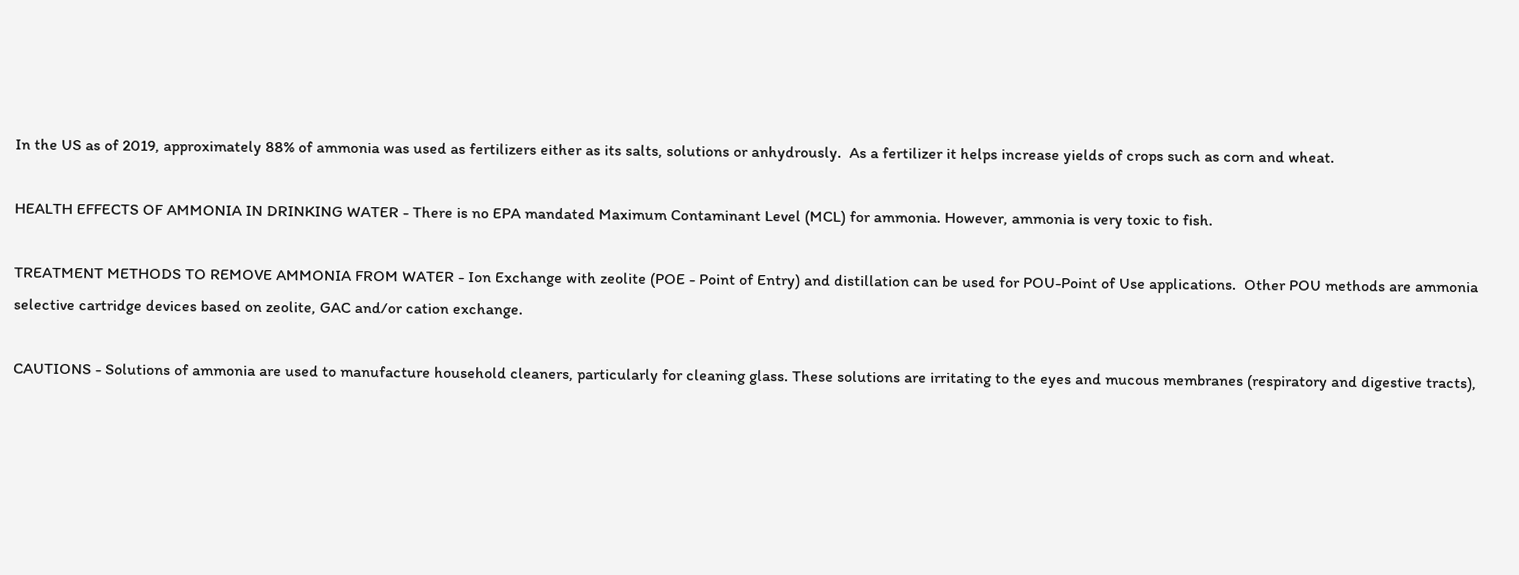In the US as of 2019, approximately 88% of ammonia was used as fertilizers either as its salts, solutions or anhydrously.  As a fertilizer it helps increase yields of crops such as corn and wheat.

HEALTH EFFECTS OF AMMONIA IN DRINKING WATER - There is no EPA mandated Maximum Contaminant Level (MCL) for ammonia. However, ammonia is very toxic to fish.

TREATMENT METHODS TO REMOVE AMMONIA FROM WATER - Ion Exchange with zeolite (POE - Point of Entry) and distillation can be used for POU-Point of Use applications.  Other POU methods are ammonia selective cartridge devices based on zeolite, GAC and/or cation exchange.

CAUTIONS - Solutions of ammonia are used to manufacture household cleaners, particularly for cleaning glass. These solutions are irritating to the eyes and mucous membranes (respiratory and digestive tracts),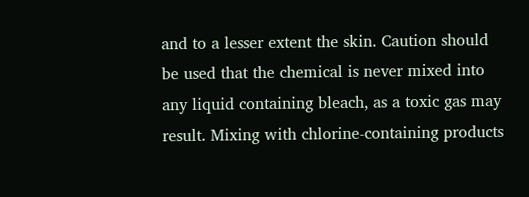and to a lesser extent the skin. Caution should be used that the chemical is never mixed into any liquid containing bleach, as a toxic gas may result. Mixing with chlorine-containing products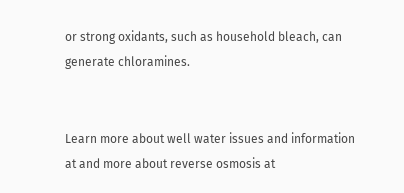or strong oxidants, such as household bleach, can generate chloramines.


Learn more about well water issues and information at and more about reverse osmosis at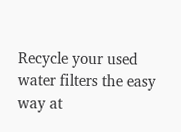Recycle your used water filters the easy way at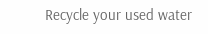Recycle your used water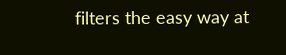filters the easy way at